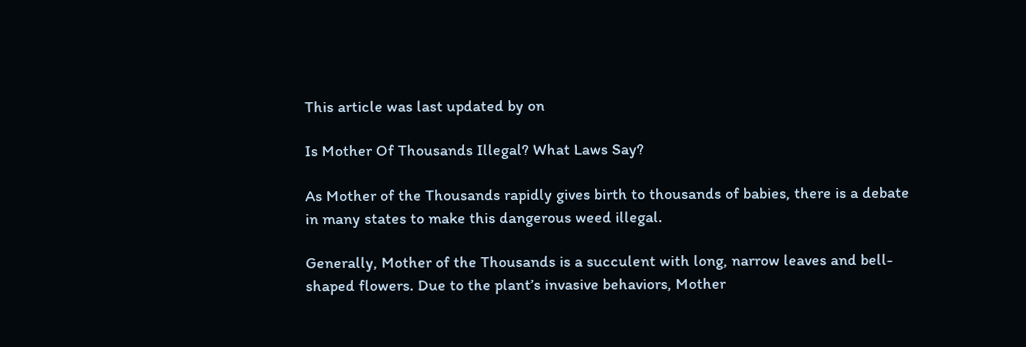This article was last updated by on

Is Mother Of Thousands Illegal? What Laws Say?

As Mother of the Thousands rapidly gives birth to thousands of babies, there is a debate in many states to make this dangerous weed illegal.

Generally, Mother of the Thousands is a succulent with long, narrow leaves and bell-shaped flowers. Due to the plant’s invasive behaviors, Mother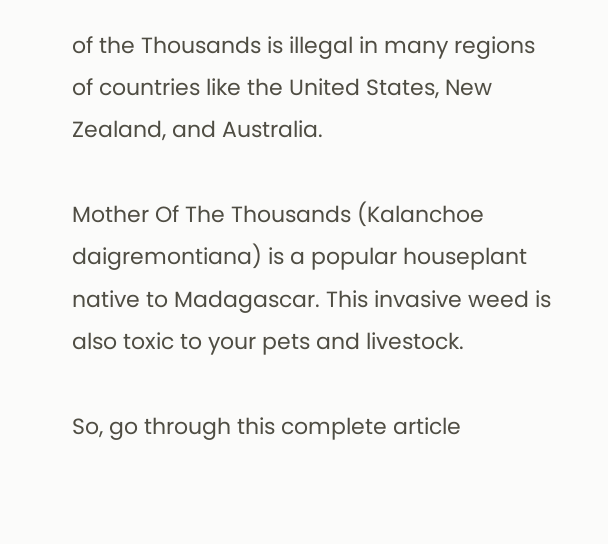of the Thousands is illegal in many regions of countries like the United States, New Zealand, and Australia.

Mother Of The Thousands (Kalanchoe daigremontiana) is a popular houseplant native to Madagascar. This invasive weed is also toxic to your pets and livestock.

So, go through this complete article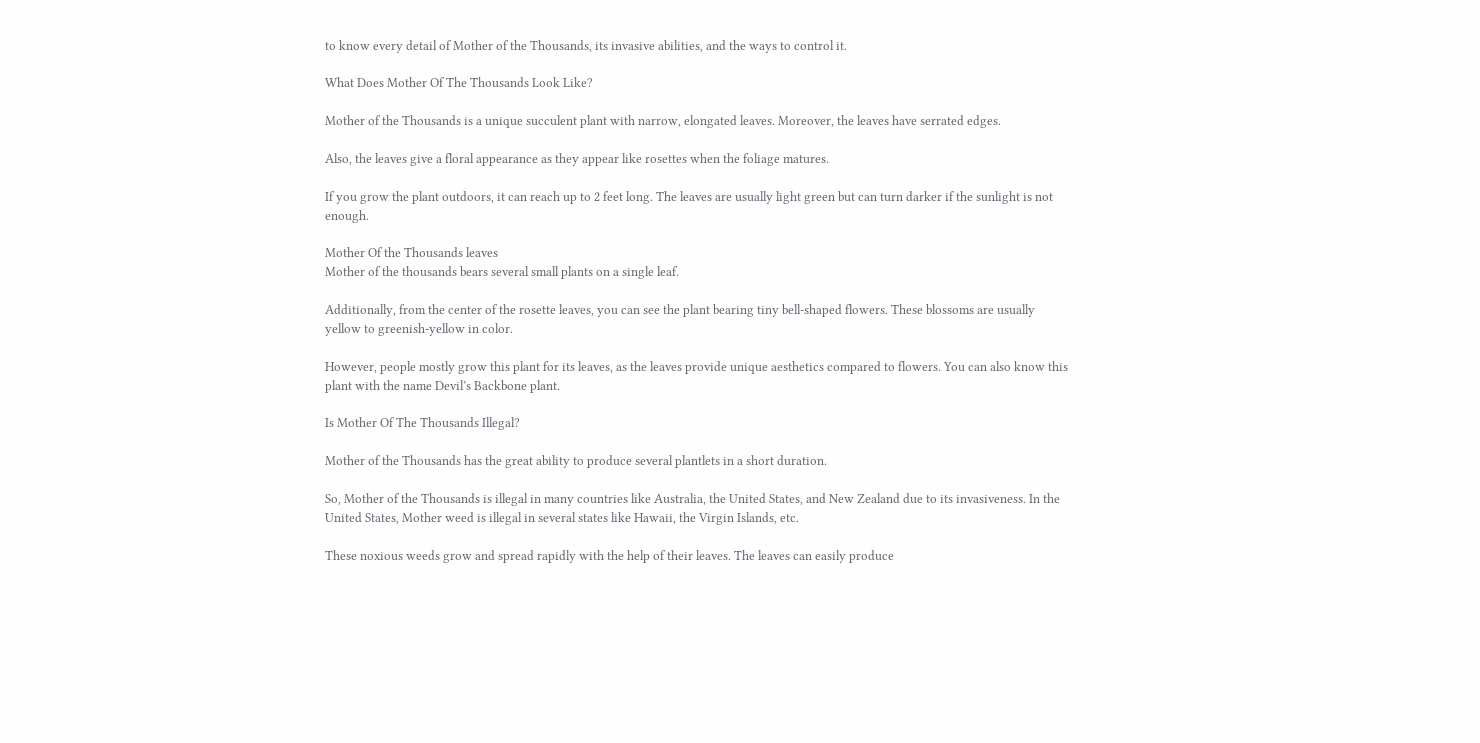to know every detail of Mother of the Thousands, its invasive abilities, and the ways to control it.

What Does Mother Of The Thousands Look Like?

Mother of the Thousands is a unique succulent plant with narrow, elongated leaves. Moreover, the leaves have serrated edges.

Also, the leaves give a floral appearance as they appear like rosettes when the foliage matures.

If you grow the plant outdoors, it can reach up to 2 feet long. The leaves are usually light green but can turn darker if the sunlight is not enough.

Mother Of the Thousands leaves
Mother of the thousands bears several small plants on a single leaf.

Additionally, from the center of the rosette leaves, you can see the plant bearing tiny bell-shaped flowers. These blossoms are usually yellow to greenish-yellow in color.

However, people mostly grow this plant for its leaves, as the leaves provide unique aesthetics compared to flowers. You can also know this plant with the name Devil’s Backbone plant.

Is Mother Of The Thousands Illegal?

Mother of the Thousands has the great ability to produce several plantlets in a short duration.

So, Mother of the Thousands is illegal in many countries like Australia, the United States, and New Zealand due to its invasiveness. In the United States, Mother weed is illegal in several states like Hawaii, the Virgin Islands, etc.

These noxious weeds grow and spread rapidly with the help of their leaves. The leaves can easily produce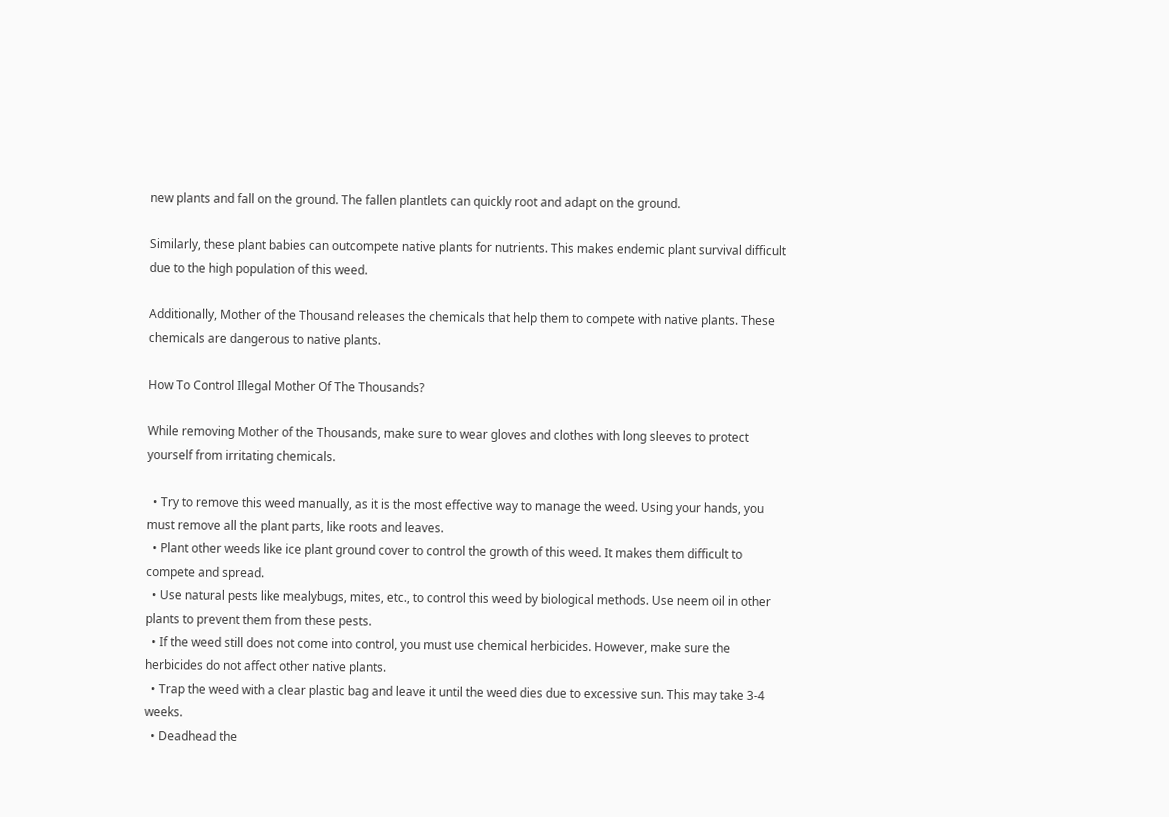new plants and fall on the ground. The fallen plantlets can quickly root and adapt on the ground.

Similarly, these plant babies can outcompete native plants for nutrients. This makes endemic plant survival difficult due to the high population of this weed.

Additionally, Mother of the Thousand releases the chemicals that help them to compete with native plants. These chemicals are dangerous to native plants.

How To Control Illegal Mother Of The Thousands?

While removing Mother of the Thousands, make sure to wear gloves and clothes with long sleeves to protect yourself from irritating chemicals.

  • Try to remove this weed manually, as it is the most effective way to manage the weed. Using your hands, you must remove all the plant parts, like roots and leaves.
  • Plant other weeds like ice plant ground cover to control the growth of this weed. It makes them difficult to compete and spread.
  • Use natural pests like mealybugs, mites, etc., to control this weed by biological methods. Use neem oil in other plants to prevent them from these pests.
  • If the weed still does not come into control, you must use chemical herbicides. However, make sure the herbicides do not affect other native plants.
  • Trap the weed with a clear plastic bag and leave it until the weed dies due to excessive sun. This may take 3-4 weeks.
  • Deadhead the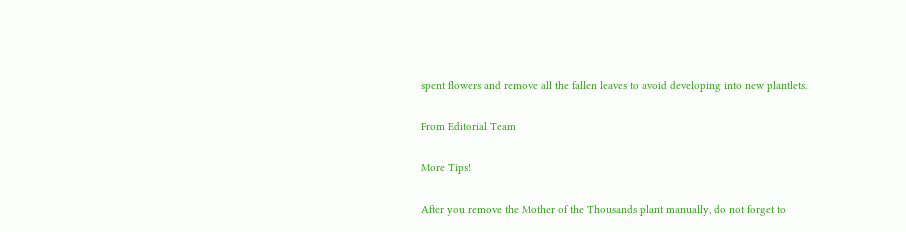spent flowers and remove all the fallen leaves to avoid developing into new plantlets.

From Editorial Team

More Tips!

After you remove the Mother of the Thousands plant manually, do not forget to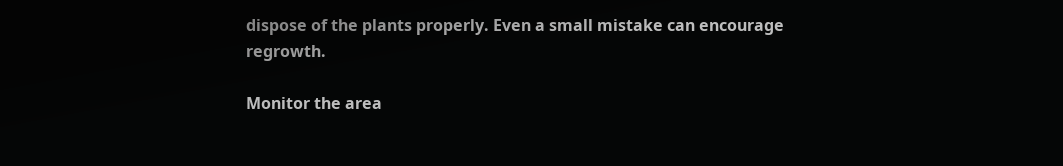dispose of the plants properly. Even a small mistake can encourage regrowth.

Monitor the area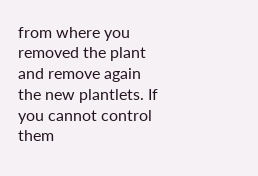from where you removed the plant and remove again the new plantlets. If you cannot control them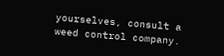yourselves, consult a weed control company.